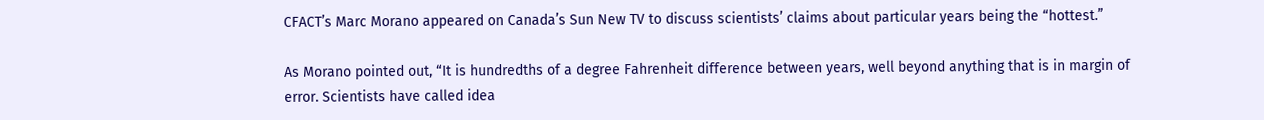CFACT’s Marc Morano appeared on Canada’s Sun New TV to discuss scientists’ claims about particular years being the “hottest.”

As Morano pointed out, “It is hundredths of a degree Fahrenheit difference between years, well beyond anything that is in margin of error. Scientists have called idea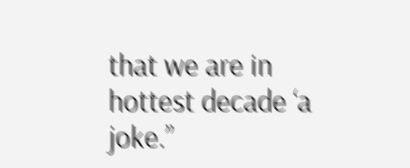that we are in hottest decade ‘a joke.”